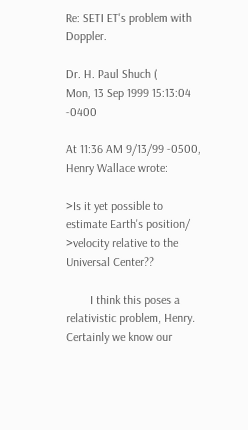Re: SETI ET's problem with Doppler.

Dr. H. Paul Shuch (
Mon, 13 Sep 1999 15:13:04 -0400

At 11:36 AM 9/13/99 -0500, Henry Wallace wrote:

>Is it yet possible to estimate Earth's position/
>velocity relative to the Universal Center??

        I think this poses a relativistic problem, Henry. Certainly we know our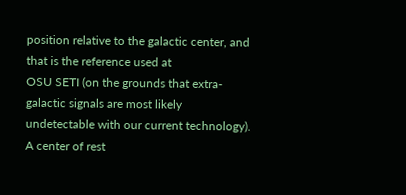position relative to the galactic center, and that is the reference used at
OSU SETI (on the grounds that extra-galactic signals are most likely
undetectable with our current technology). A center of rest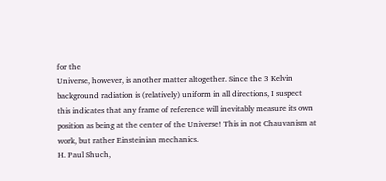for the
Universe, however, is another matter altogether. Since the 3 Kelvin
background radiation is (relatively) uniform in all directions, I suspect
this indicates that any frame of reference will inevitably measure its own
position as being at the center of the Universe! This in not Chauvanism at
work, but rather Einsteinian mechanics.
H. Paul Shuch,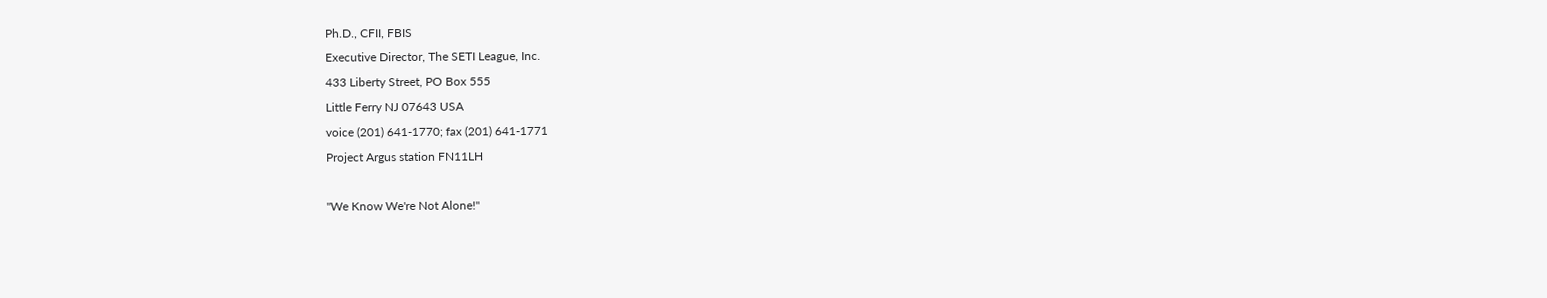Ph.D., CFII, FBIS
Executive Director, The SETI League, Inc.
433 Liberty Street, PO Box 555
Little Ferry NJ 07643 USA
voice (201) 641-1770; fax (201) 641-1771
Project Argus station FN11LH

"We Know We're Not Alone!"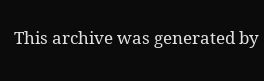This archive was generated by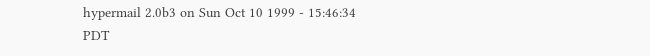hypermail 2.0b3 on Sun Oct 10 1999 - 15:46:34 PDT